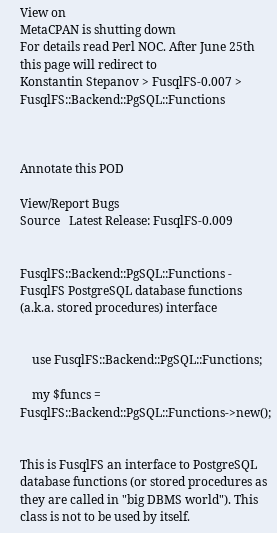View on
MetaCPAN is shutting down
For details read Perl NOC. After June 25th this page will redirect to
Konstantin Stepanov > FusqlFS-0.007 > FusqlFS::Backend::PgSQL::Functions



Annotate this POD

View/Report Bugs
Source   Latest Release: FusqlFS-0.009


FusqlFS::Backend::PgSQL::Functions - FusqlFS PostgreSQL database functions (a.k.a. stored procedures) interface


    use FusqlFS::Backend::PgSQL::Functions;

    my $funcs = FusqlFS::Backend::PgSQL::Functions->new();


This is FusqlFS an interface to PostgreSQL database functions (or stored procedures as they are called in "big DBMS world"). This class is not to be used by itself.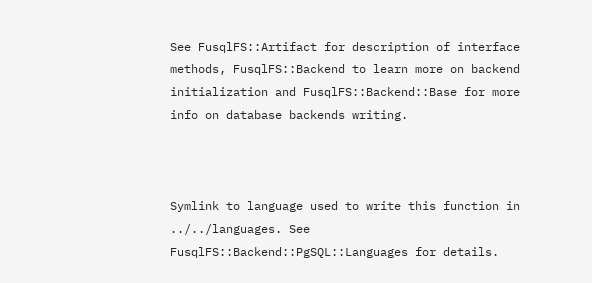See FusqlFS::Artifact for description of interface methods, FusqlFS::Backend to learn more on backend initialization and FusqlFS::Backend::Base for more info on database backends writing.



Symlink to language used to write this function in ../../languages. See FusqlFS::Backend::PgSQL::Languages for details.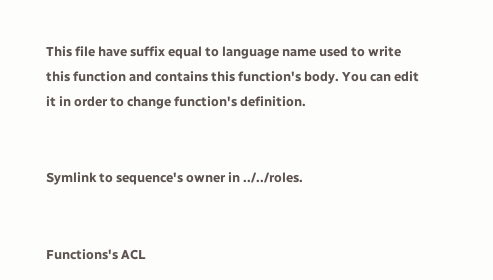This file have suffix equal to language name used to write this function and contains this function's body. You can edit it in order to change function's definition.


Symlink to sequence's owner in ../../roles.


Functions's ACL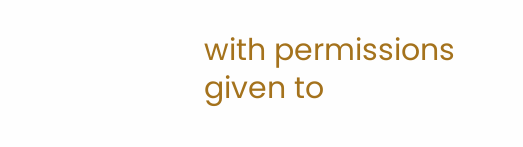with permissions given to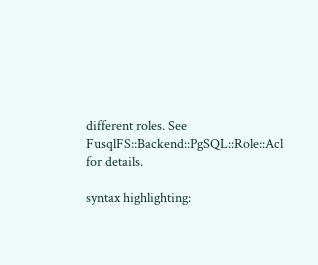different roles. See FusqlFS::Backend::PgSQL::Role::Acl for details.

syntax highlighting: